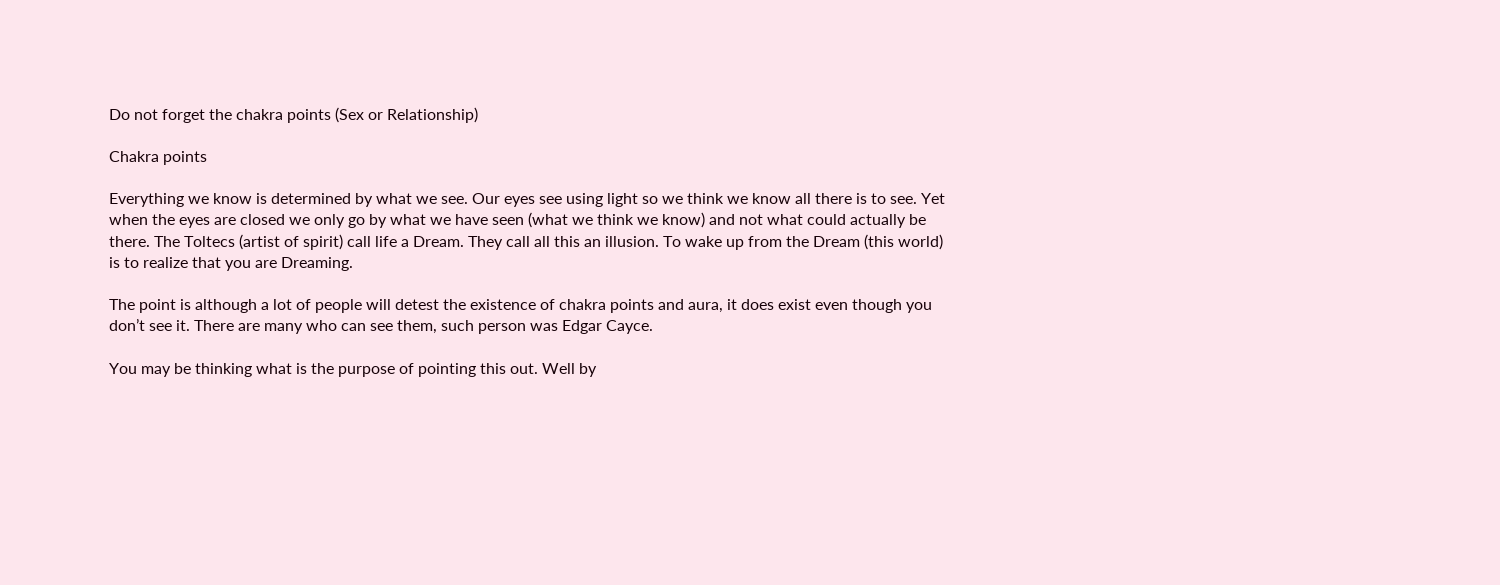Do not forget the chakra points (Sex or Relationship)

Chakra points

Everything we know is determined by what we see. Our eyes see using light so we think we know all there is to see. Yet when the eyes are closed we only go by what we have seen (what we think we know) and not what could actually be there. The Toltecs (artist of spirit) call life a Dream. They call all this an illusion. To wake up from the Dream (this world) is to realize that you are Dreaming.

The point is although a lot of people will detest the existence of chakra points and aura, it does exist even though you don’t see it. There are many who can see them, such person was Edgar Cayce.

You may be thinking what is the purpose of pointing this out. Well by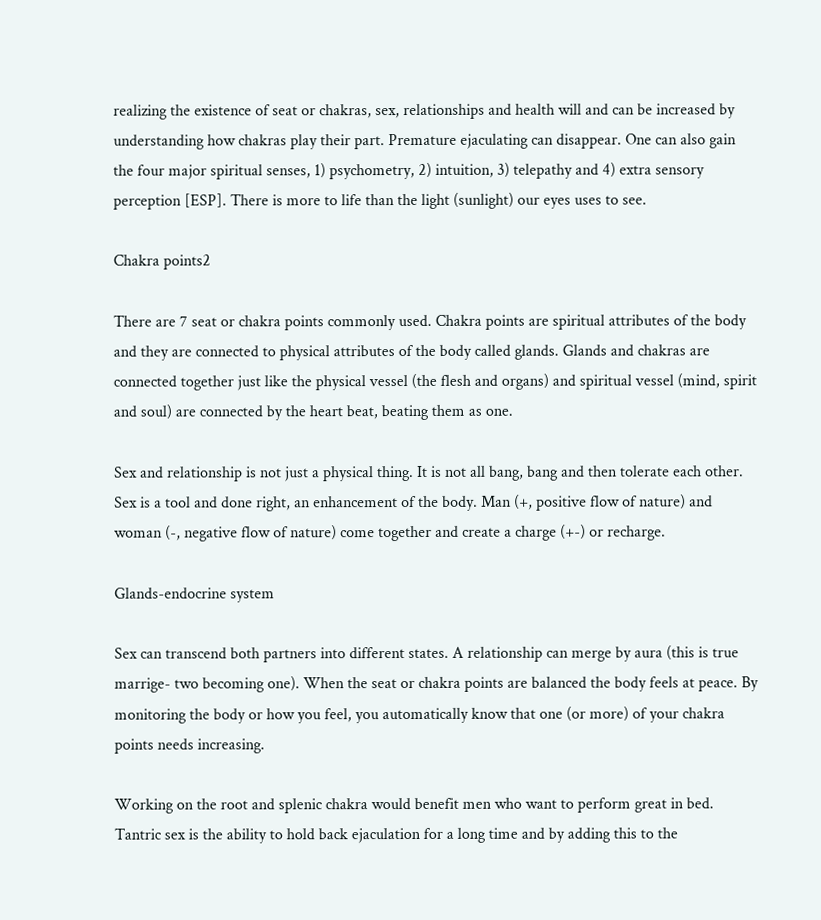realizing the existence of seat or chakras, sex, relationships and health will and can be increased by understanding how chakras play their part. Premature ejaculating can disappear. One can also gain the four major spiritual senses, 1) psychometry, 2) intuition, 3) telepathy and 4) extra sensory perception [ESP]. There is more to life than the light (sunlight) our eyes uses to see.

Chakra points2

There are 7 seat or chakra points commonly used. Chakra points are spiritual attributes of the body and they are connected to physical attributes of the body called glands. Glands and chakras are connected together just like the physical vessel (the flesh and organs) and spiritual vessel (mind, spirit and soul) are connected by the heart beat, beating them as one.

Sex and relationship is not just a physical thing. It is not all bang, bang and then tolerate each other. Sex is a tool and done right, an enhancement of the body. Man (+, positive flow of nature) and woman (-, negative flow of nature) come together and create a charge (+-) or recharge.

Glands-endocrine system

Sex can transcend both partners into different states. A relationship can merge by aura (this is true marrige- two becoming one). When the seat or chakra points are balanced the body feels at peace. By monitoring the body or how you feel, you automatically know that one (or more) of your chakra points needs increasing.

Working on the root and splenic chakra would benefit men who want to perform great in bed. Tantric sex is the ability to hold back ejaculation for a long time and by adding this to the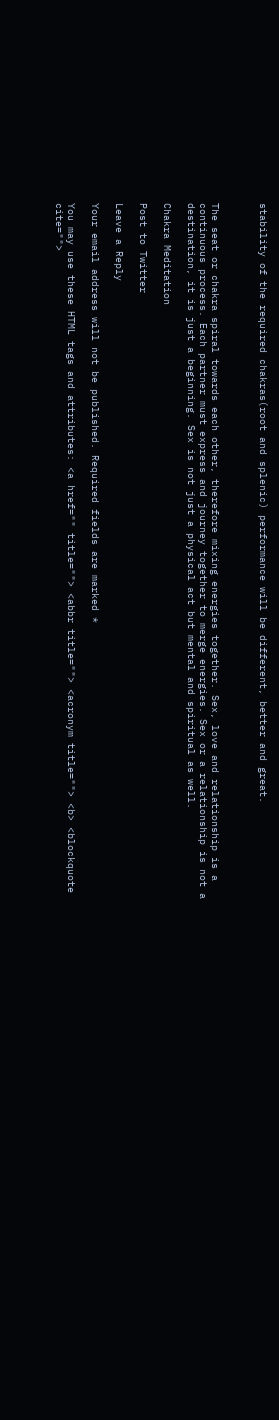stability of the required chakras(root and splenic) performance will be different, better and great.



The seat or chakra spiral towards each other, therefore mixing energies together. Sex, love and relationship is a continuous process. Each partner must express and journey together to merge energies. Sex or a relationship is not a destination, it is just a beginning. Sex is not just a physical act but mental and spiritual as well.

Chakra Meditation

Post to Twitter

Leave a Reply

Your email address will not be published. Required fields are marked *

You may use these HTML tags and attributes: <a href="" title=""> <abbr title=""> <acronym title=""> <b> <blockquote cite="">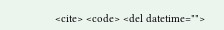<cite> <code> <del datetime="">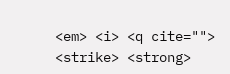<em> <i> <q cite=""> <strike> <strong>